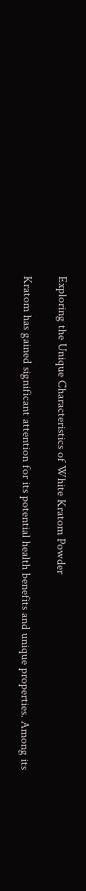Exploring the Unique Characteristics of White Kratom Powder

Kratom has gained significant attention for its potential health benefits and unique properties. Among its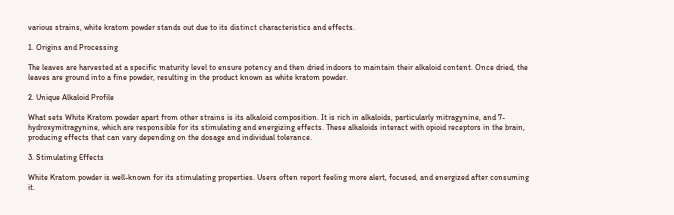various strains, white kratom powder stands out due to its distinct characteristics and effects.

1. Origins and Processing

The leaves are harvested at a specific maturity level to ensure potency and then dried indoors to maintain their alkaloid content. Once dried, the leaves are ground into a fine powder, resulting in the product known as white kratom powder.

2. Unique Alkaloid Profile

What sets White Kratom powder apart from other strains is its alkaloid composition. It is rich in alkaloids, particularly mitragynine, and 7-hydroxymitragynine, which are responsible for its stimulating and energizing effects. These alkaloids interact with opioid receptors in the brain, producing effects that can vary depending on the dosage and individual tolerance.

3. Stimulating Effects

White Kratom powder is well-known for its stimulating properties. Users often report feeling more alert, focused, and energized after consuming it.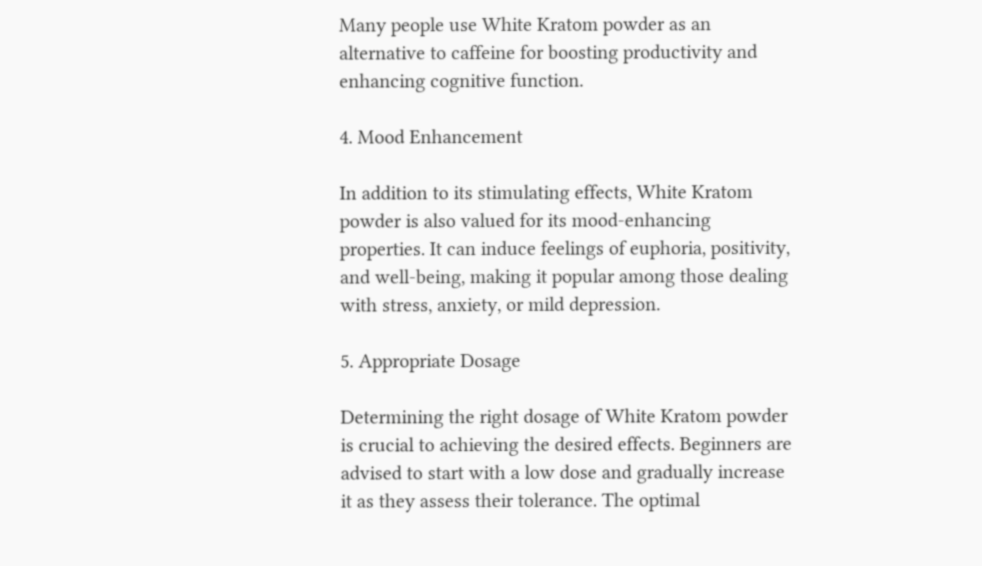Many people use White Kratom powder as an alternative to caffeine for boosting productivity and enhancing cognitive function.

4. Mood Enhancement

In addition to its stimulating effects, White Kratom powder is also valued for its mood-enhancing properties. It can induce feelings of euphoria, positivity, and well-being, making it popular among those dealing with stress, anxiety, or mild depression.

5. Appropriate Dosage

Determining the right dosage of White Kratom powder is crucial to achieving the desired effects. Beginners are advised to start with a low dose and gradually increase it as they assess their tolerance. The optimal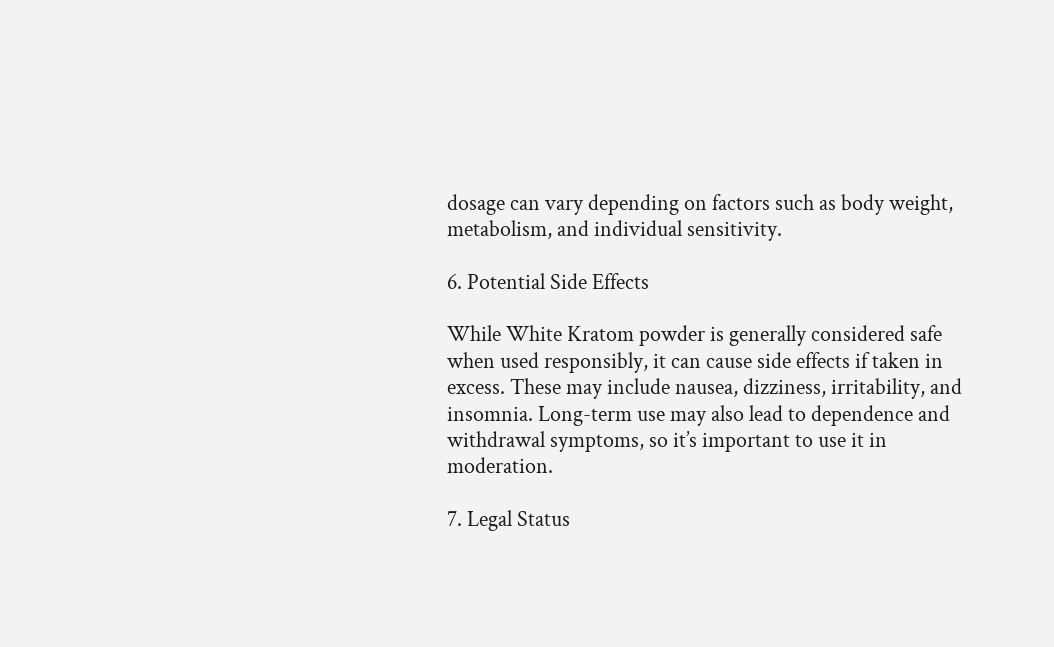dosage can vary depending on factors such as body weight, metabolism, and individual sensitivity.

6. Potential Side Effects

While White Kratom powder is generally considered safe when used responsibly, it can cause side effects if taken in excess. These may include nausea, dizziness, irritability, and insomnia. Long-term use may also lead to dependence and withdrawal symptoms, so it’s important to use it in moderation.

7. Legal Status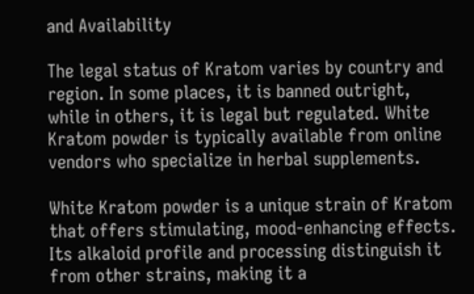and Availability

The legal status of Kratom varies by country and region. In some places, it is banned outright, while in others, it is legal but regulated. White Kratom powder is typically available from online vendors who specialize in herbal supplements.

White Kratom powder is a unique strain of Kratom that offers stimulating, mood-enhancing effects. Its alkaloid profile and processing distinguish it from other strains, making it a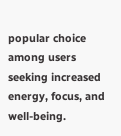popular choice among users seeking increased energy, focus, and well-being.